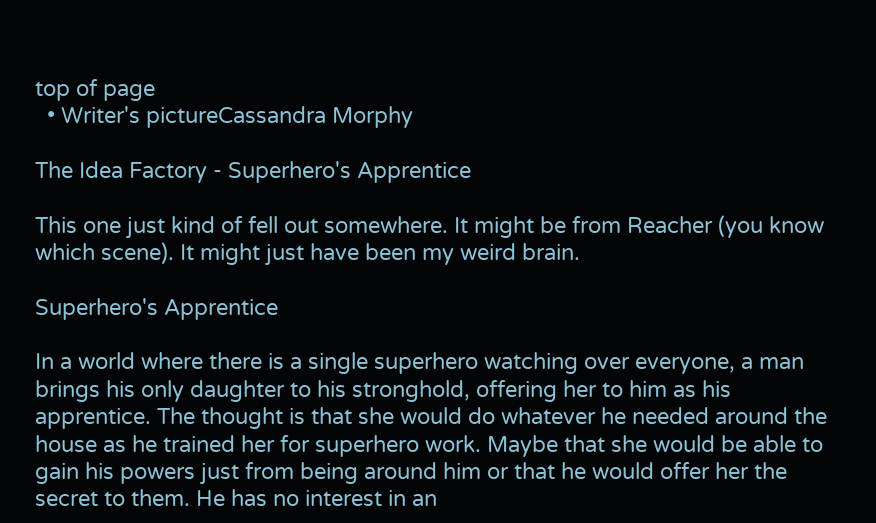top of page
  • Writer's pictureCassandra Morphy

The Idea Factory - Superhero's Apprentice

This one just kind of fell out somewhere. It might be from Reacher (you know which scene). It might just have been my weird brain.

Superhero's Apprentice

In a world where there is a single superhero watching over everyone, a man brings his only daughter to his stronghold, offering her to him as his apprentice. The thought is that she would do whatever he needed around the house as he trained her for superhero work. Maybe that she would be able to gain his powers just from being around him or that he would offer her the secret to them. He has no interest in an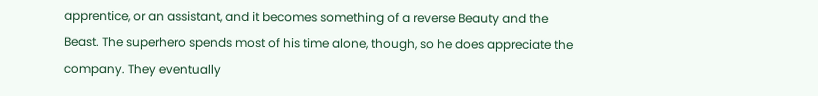apprentice, or an assistant, and it becomes something of a reverse Beauty and the Beast. The superhero spends most of his time alone, though, so he does appreciate the company. They eventually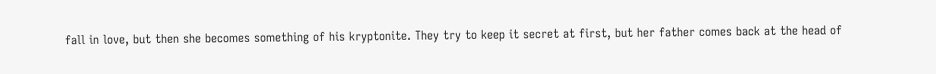fall in love, but then she becomes something of his kryptonite. They try to keep it secret at first, but her father comes back at the head of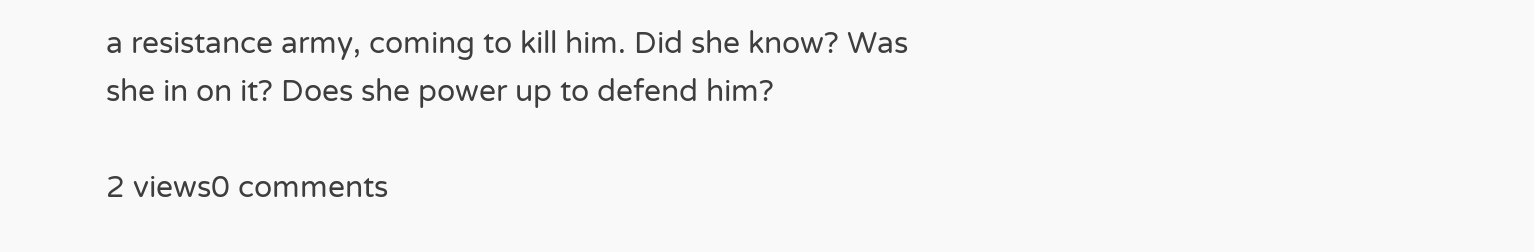a resistance army, coming to kill him. Did she know? Was she in on it? Does she power up to defend him?

2 views0 comments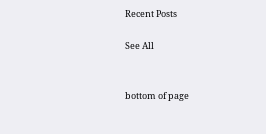Recent Posts

See All


bottom of page